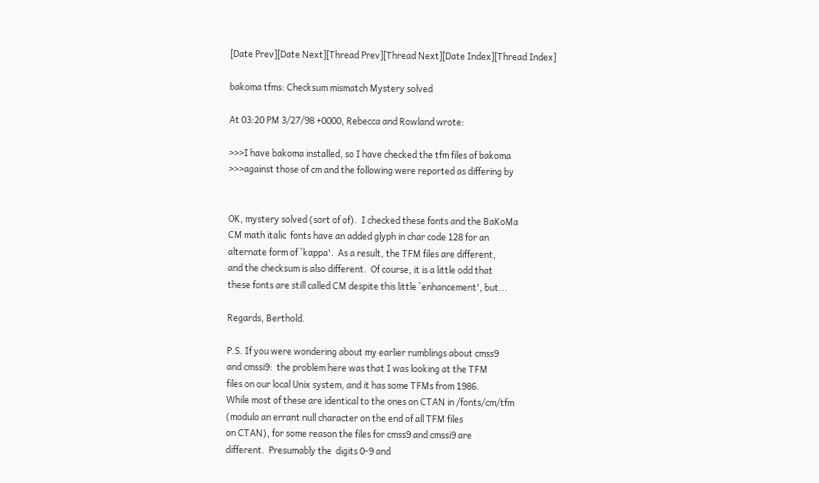[Date Prev][Date Next][Thread Prev][Thread Next][Date Index][Thread Index]

bakoma tfms: Checksum mismatch Mystery solved

At 03:20 PM 3/27/98 +0000, Rebecca and Rowland wrote:

>>>I have bakoma installed, so I have checked the tfm files of bakoma
>>>against those of cm and the following were reported as differing by


OK, mystery solved (sort of of).  I checked these fonts and the BaKoMa
CM math italic  fonts have an added glyph in char code 128 for an
alternate form of `kappa'.  As a result, the TFM files are different,
and the checksum is also different.  Of course, it is a little odd that
these fonts are still called CM despite this little `enhancement', but...

Regards, Berthold.

P.S. If you were wondering about my earlier rumblings about cmss9
and cmssi9:  the problem here was that I was looking at the TFM
files on our local Unix system, and it has some TFMs from 1986.
While most of these are identical to the ones on CTAN in /fonts/cm/tfm
(modulo an errant null character on the end of all TFM files
on CTAN), for some reason the files for cmss9 and cmssi9 are
different.  Presumably the  digits 0-9 and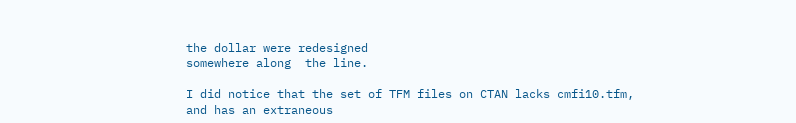the dollar were redesigned
somewhere along  the line.

I did notice that the set of TFM files on CTAN lacks cmfi10.tfm,
and has an extraneous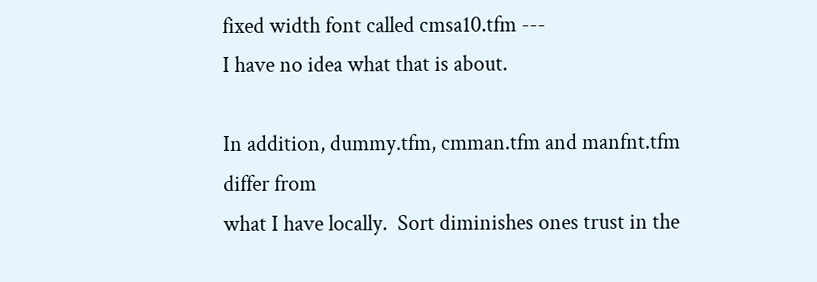fixed width font called cmsa10.tfm ---
I have no idea what that is about.

In addition, dummy.tfm, cmman.tfm and manfnt.tfm differ from
what I have locally.  Sort diminishes ones trust in the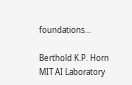foundations...

Berthold K.P. Horn
MIT AI Laboratory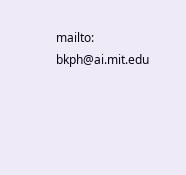mailto: bkph@ai.mit.edu